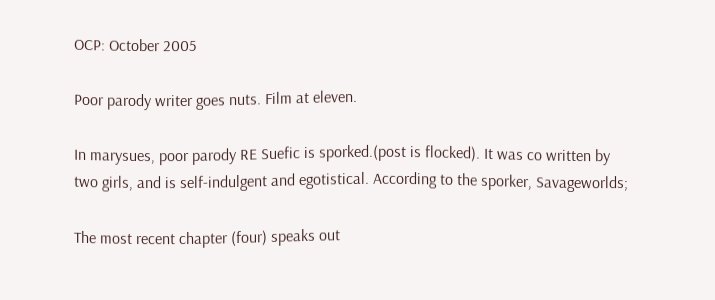OCP: October 2005

Poor parody writer goes nuts. Film at eleven.

In marysues, poor parody RE Suefic is sporked.(post is flocked). It was co written by two girls, and is self-indulgent and egotistical. According to the sporker, Savageworlds;

The most recent chapter (four) speaks out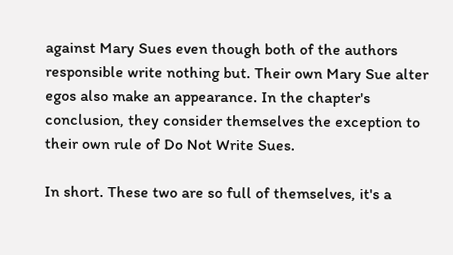against Mary Sues even though both of the authors responsible write nothing but. Their own Mary Sue alter egos also make an appearance. In the chapter's conclusion, they consider themselves the exception to their own rule of Do Not Write Sues.

In short. These two are so full of themselves, it's a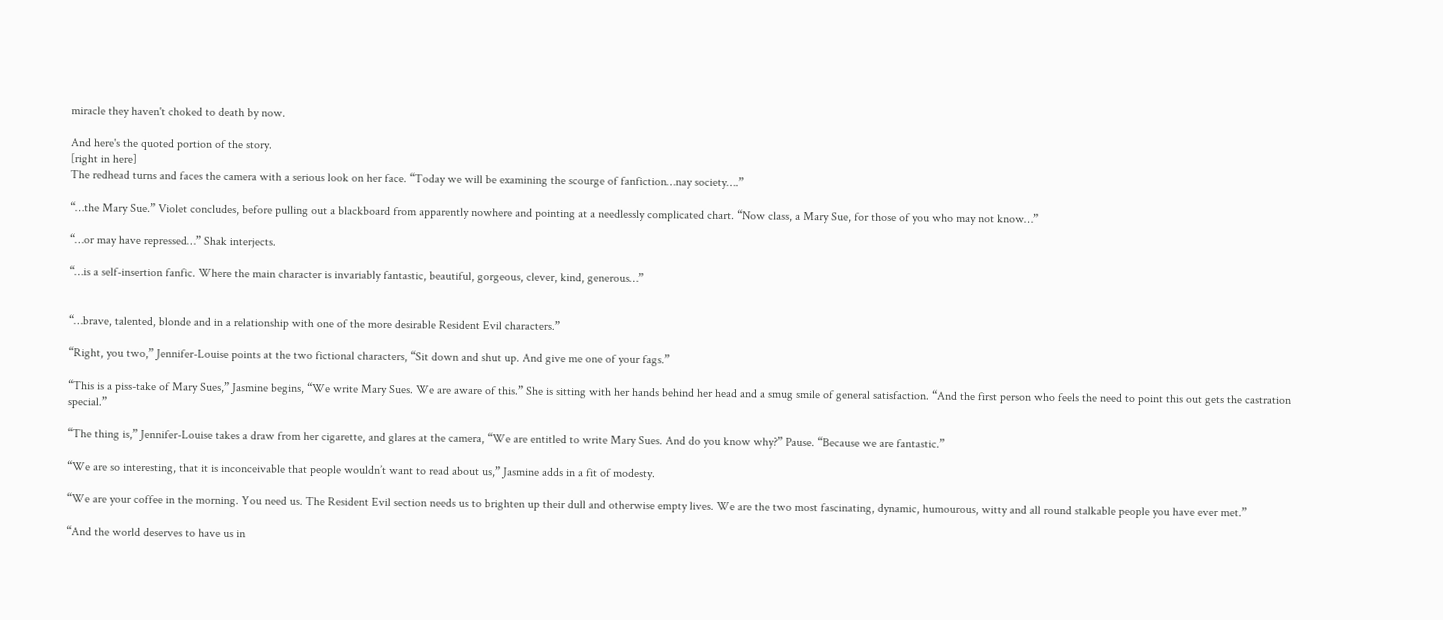miracle they haven't choked to death by now.

And here's the quoted portion of the story.
[right in here]
The redhead turns and faces the camera with a serious look on her face. “Today we will be examining the scourge of fanfiction…nay society….”

“…the Mary Sue.” Violet concludes, before pulling out a blackboard from apparently nowhere and pointing at a needlessly complicated chart. “Now class, a Mary Sue, for those of you who may not know…”

“…or may have repressed…” Shak interjects.

“…is a self-insertion fanfic. Where the main character is invariably fantastic, beautiful, gorgeous, clever, kind, generous…”


“…brave, talented, blonde and in a relationship with one of the more desirable Resident Evil characters.”

“Right, you two,” Jennifer-Louise points at the two fictional characters, “Sit down and shut up. And give me one of your fags.”

“This is a piss-take of Mary Sues,” Jasmine begins, “We write Mary Sues. We are aware of this.” She is sitting with her hands behind her head and a smug smile of general satisfaction. “And the first person who feels the need to point this out gets the castration special.”

“The thing is,” Jennifer-Louise takes a draw from her cigarette, and glares at the camera, “We are entitled to write Mary Sues. And do you know why?” Pause. “Because we are fantastic.”

“We are so interesting, that it is inconceivable that people wouldn’t want to read about us,” Jasmine adds in a fit of modesty.

“We are your coffee in the morning. You need us. The Resident Evil section needs us to brighten up their dull and otherwise empty lives. We are the two most fascinating, dynamic, humourous, witty and all round stalkable people you have ever met.”

“And the world deserves to have us in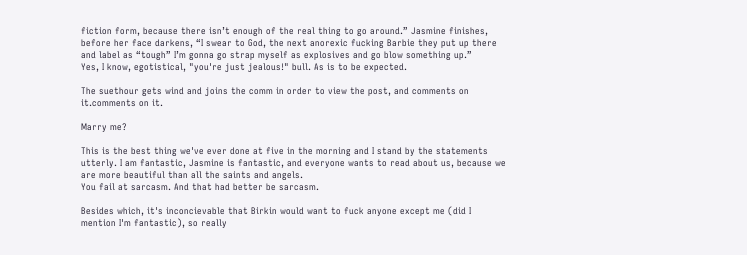fiction form, because there isn’t enough of the real thing to go around.” Jasmine finishes, before her face darkens, “I swear to God, the next anorexic fucking Barbie they put up there and label as “tough” I’m gonna go strap myself as explosives and go blow something up.”
Yes, I know, egotistical, "you're just jealous!" bull. As is to be expected.

The suethour gets wind and joins the comm in order to view the post, and comments on it.comments on it.

Marry me?

This is the best thing we've ever done at five in the morning and I stand by the statements utterly. I am fantastic, Jasmine is fantastic, and everyone wants to read about us, because we are more beautiful than all the saints and angels.
You fail at sarcasm. And that had better be sarcasm.

Besides which, it's inconcievable that Birkin would want to fuck anyone except me (did I mention I'm fantastic), so really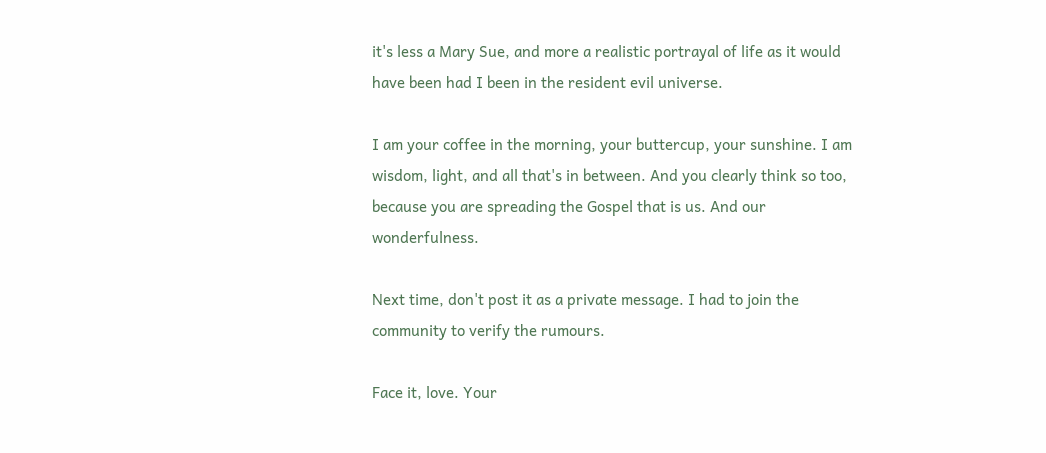it's less a Mary Sue, and more a realistic portrayal of life as it would have been had I been in the resident evil universe.

I am your coffee in the morning, your buttercup, your sunshine. I am wisdom, light, and all that's in between. And you clearly think so too, because you are spreading the Gospel that is us. And our wonderfulness.

Next time, don't post it as a private message. I had to join the community to verify the rumours.

Face it, love. Your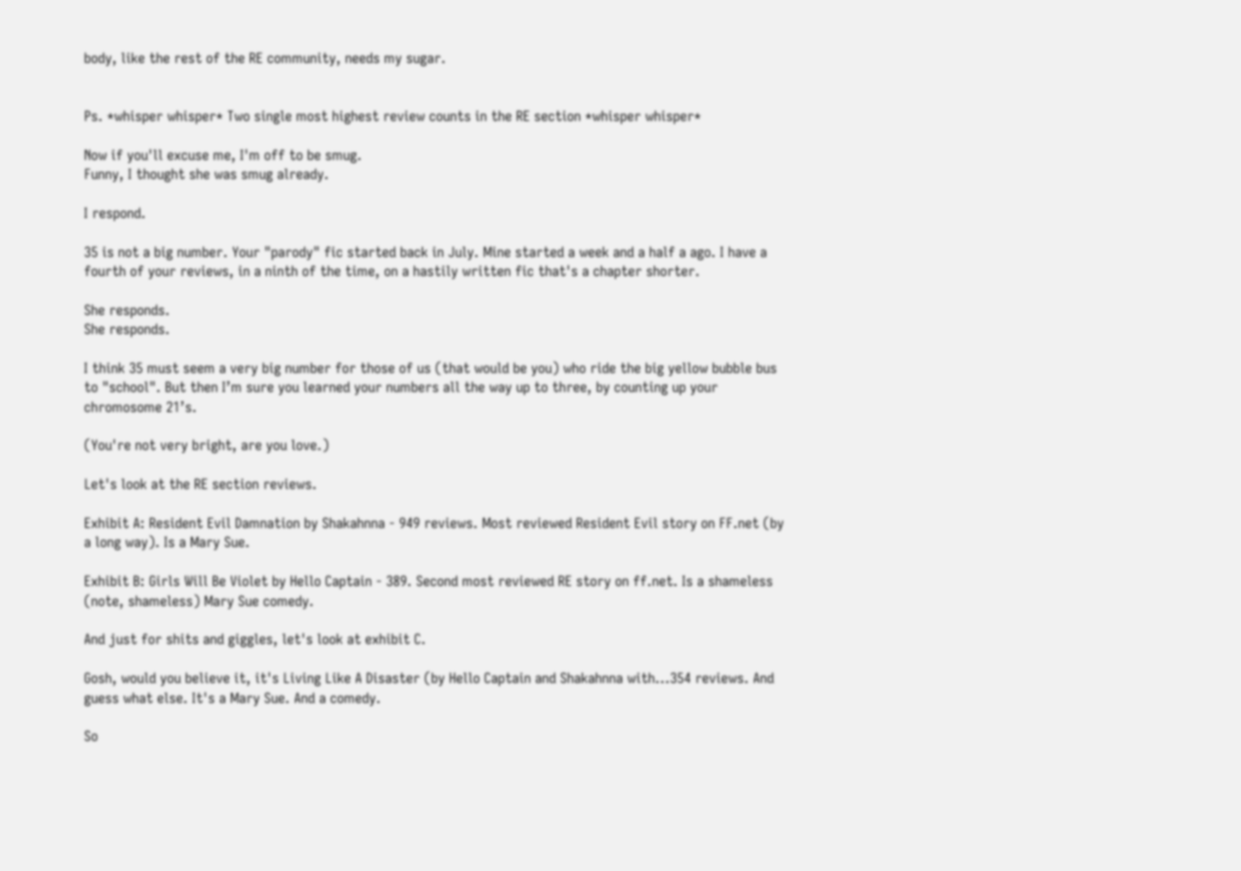body, like the rest of the RE community, needs my sugar.


Ps. *whisper whisper* Two single most highest review counts in the RE section *whisper whisper*

Now if you'll excuse me, I'm off to be smug.
Funny, I thought she was smug already.

I respond.

35 is not a big number. Your "parody" fic started back in July. Mine started a week and a half a ago. I have a fourth of your reviews, in a ninth of the time, on a hastily written fic that's a chapter shorter.

She responds.
She responds.

I think 35 must seem a very big number for those of us (that would be you) who ride the big yellow bubble bus to "school". But then I’m sure you learned your numbers all the way up to three, by counting up your chromosome 21’s.

(You're not very bright, are you love.)

Let's look at the RE section reviews.

Exhibit A: Resident Evil Damnation by Shakahnna - 949 reviews. Most reviewed Resident Evil story on FF.net (by a long way). Is a Mary Sue.

Exhibit B: Girls Will Be Violet by Hello Captain - 389. Second most reviewed RE story on ff.net. Is a shameless (note, shameless) Mary Sue comedy.

And just for shits and giggles, let's look at exhibit C.

Gosh, would you believe it, it's Living Like A Disaster (by Hello Captain and Shakahnna with...354 reviews. And guess what else. It's a Mary Sue. And a comedy.

So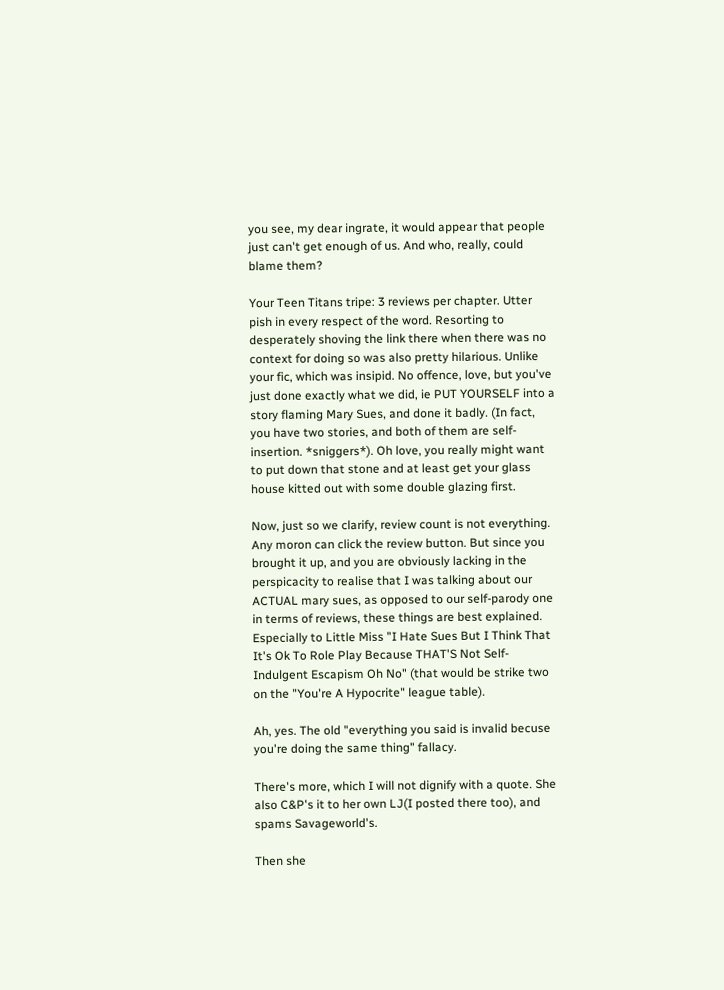you see, my dear ingrate, it would appear that people just can't get enough of us. And who, really, could blame them?

Your Teen Titans tripe: 3 reviews per chapter. Utter pish in every respect of the word. Resorting to desperately shoving the link there when there was no context for doing so was also pretty hilarious. Unlike your fic, which was insipid. No offence, love, but you've just done exactly what we did, ie PUT YOURSELF into a story flaming Mary Sues, and done it badly. (In fact, you have two stories, and both of them are self-insertion. *sniggers*). Oh love, you really might want to put down that stone and at least get your glass house kitted out with some double glazing first.

Now, just so we clarify, review count is not everything. Any moron can click the review button. But since you brought it up, and you are obviously lacking in the perspicacity to realise that I was talking about our ACTUAL mary sues, as opposed to our self-parody one in terms of reviews, these things are best explained. Especially to Little Miss "I Hate Sues But I Think That It's Ok To Role Play Because THAT'S Not Self-Indulgent Escapism Oh No" (that would be strike two on the "You're A Hypocrite" league table).

Ah, yes. The old "everything you said is invalid becuse you're doing the same thing" fallacy.

There's more, which I will not dignify with a quote. She also C&P's it to her own LJ(I posted there too), and spams Savageworld's.

Then she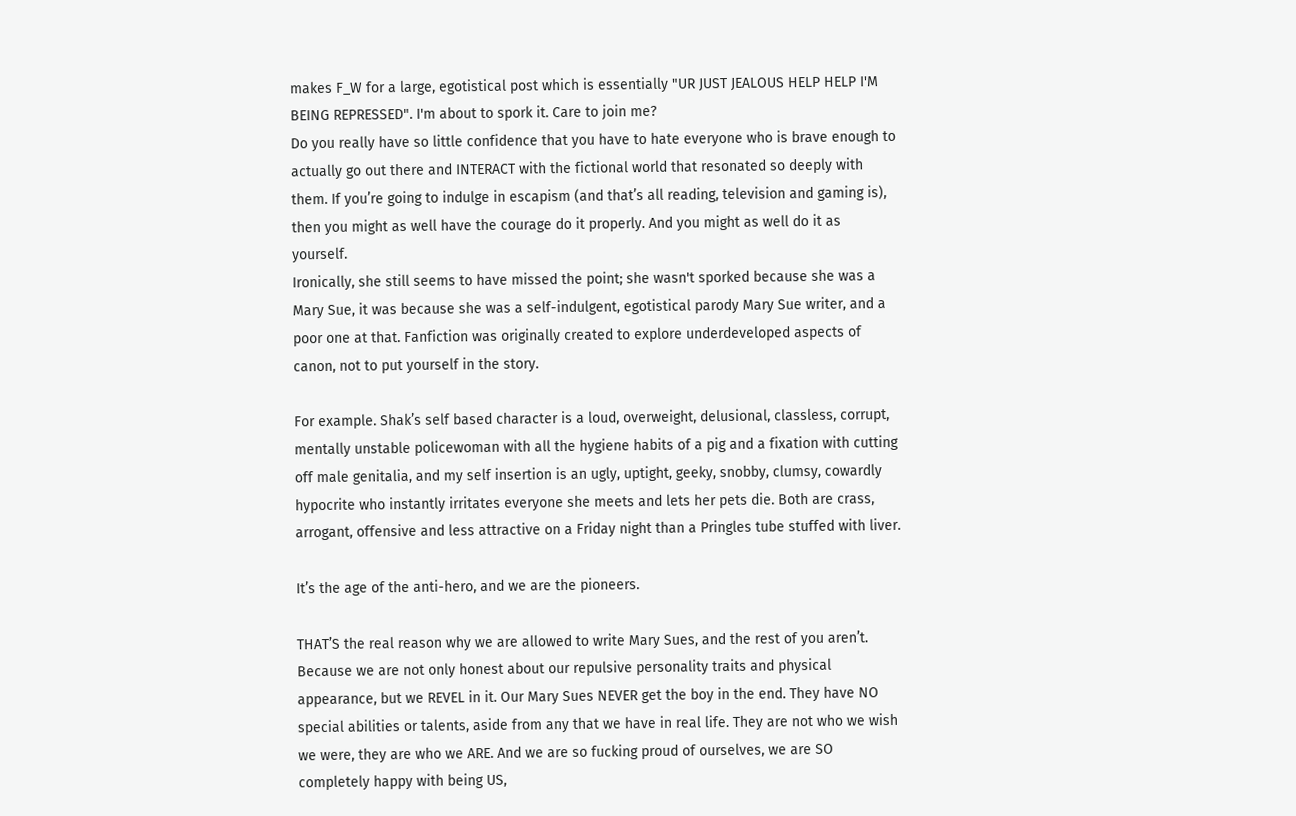makes F_W for a large, egotistical post which is essentially "UR JUST JEALOUS HELP HELP I'M BEING REPRESSED". I'm about to spork it. Care to join me?
Do you really have so little confidence that you have to hate everyone who is brave enough to actually go out there and INTERACT with the fictional world that resonated so deeply with them. If you’re going to indulge in escapism (and that’s all reading, television and gaming is), then you might as well have the courage do it properly. And you might as well do it as yourself.
Ironically, she still seems to have missed the point; she wasn't sporked because she was a Mary Sue, it was because she was a self-indulgent, egotistical parody Mary Sue writer, and a poor one at that. Fanfiction was originally created to explore underdeveloped aspects of canon, not to put yourself in the story.

For example. Shak’s self based character is a loud, overweight, delusional, classless, corrupt, mentally unstable policewoman with all the hygiene habits of a pig and a fixation with cutting off male genitalia, and my self insertion is an ugly, uptight, geeky, snobby, clumsy, cowardly hypocrite who instantly irritates everyone she meets and lets her pets die. Both are crass, arrogant, offensive and less attractive on a Friday night than a Pringles tube stuffed with liver.

It’s the age of the anti-hero, and we are the pioneers.

THAT’S the real reason why we are allowed to write Mary Sues, and the rest of you aren’t. Because we are not only honest about our repulsive personality traits and physical appearance, but we REVEL in it. Our Mary Sues NEVER get the boy in the end. They have NO special abilities or talents, aside from any that we have in real life. They are not who we wish we were, they are who we ARE. And we are so fucking proud of ourselves, we are SO completely happy with being US,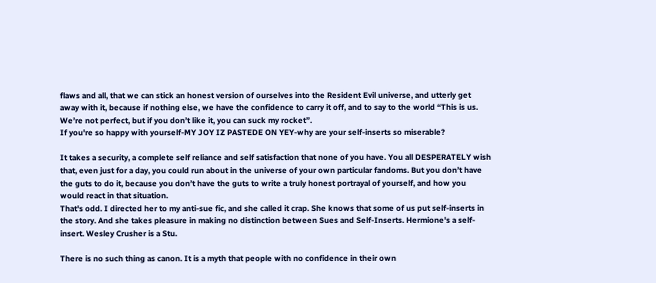flaws and all, that we can stick an honest version of ourselves into the Resident Evil universe, and utterly get away with it, because if nothing else, we have the confidence to carry it off, and to say to the world “This is us. We’re not perfect, but if you don’t like it, you can suck my rocket”.
If you're so happy with yourself-MY JOY IZ PASTEDE ON YEY-why are your self-inserts so miserable?

It takes a security, a complete self reliance and self satisfaction that none of you have. You all DESPERATELY wish that, even just for a day, you could run about in the universe of your own particular fandoms. But you don’t have the guts to do it, because you don’t have the guts to write a truly honest portrayal of yourself, and how you would react in that situation.
That's odd. I directed her to my anti-sue fic, and she called it crap. She knows that some of us put self-inserts in the story. And she takes pleasure in making no distinction between Sues and Self-Inserts. Hermione's a self-insert. Wesley Crusher is a Stu.

There is no such thing as canon. It is a myth that people with no confidence in their own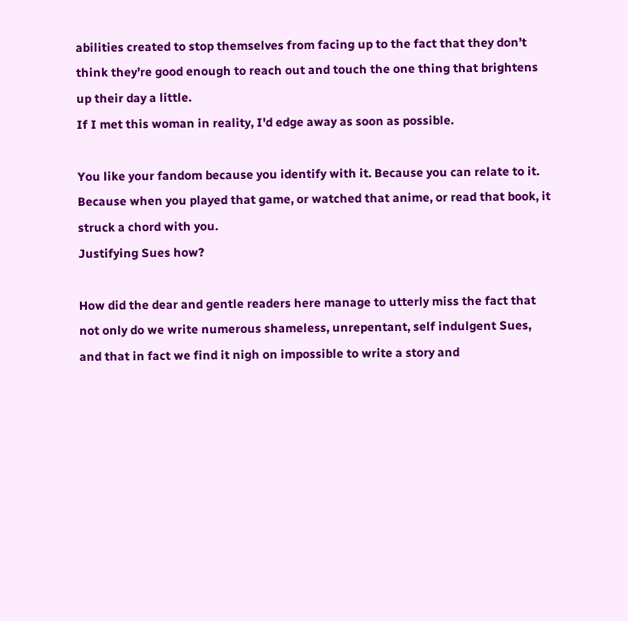abilities created to stop themselves from facing up to the fact that they don’t think they’re good enough to reach out and touch the one thing that brightens up their day a little.
If I met this woman in reality, I'd edge away as soon as possible.

You like your fandom because you identify with it. Because you can relate to it. Because when you played that game, or watched that anime, or read that book, it struck a chord with you.
Justifying Sues how?

How did the dear and gentle readers here manage to utterly miss the fact that not only do we write numerous shameless, unrepentant, self indulgent Sues, and that in fact we find it nigh on impossible to write a story and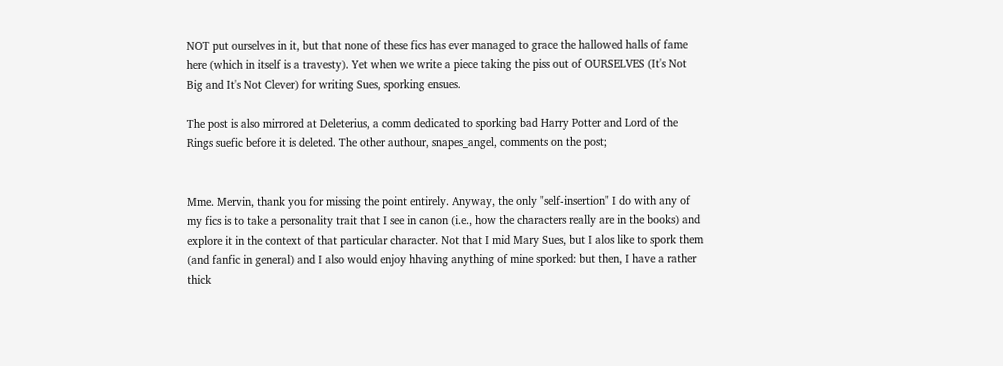NOT put ourselves in it, but that none of these fics has ever managed to grace the hallowed halls of fame here (which in itself is a travesty). Yet when we write a piece taking the piss out of OURSELVES (It's Not Big and It's Not Clever) for writing Sues, sporking ensues.

The post is also mirrored at Deleterius, a comm dedicated to sporking bad Harry Potter and Lord of the Rings suefic before it is deleted. The other authour, snapes_angel, comments on the post;


Mme. Mervin, thank you for missing the point entirely. Anyway, the only "self-insertion" I do with any of my fics is to take a personality trait that I see in canon (i.e., how the characters really are in the books) and explore it in the context of that particular character. Not that I mid Mary Sues, but I alos like to spork them (and fanfic in general) and I also would enjoy hhaving anything of mine sporked: but then, I have a rather thick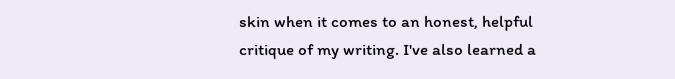skin when it comes to an honest, helpful critique of my writing. I've also learned a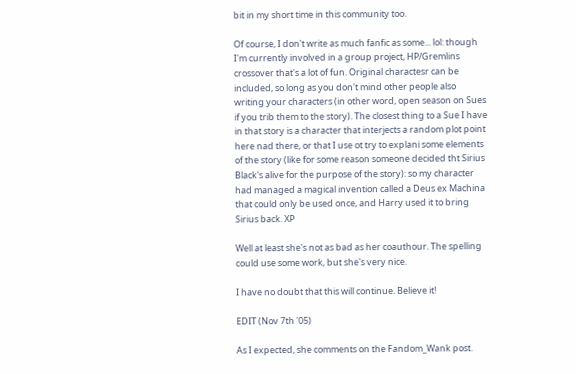bit in my short time in this community too.

Of course, I don't write as much fanfic as some... lol: though I'm currently involved in a group project, HP/Gremlins crossover that's a lot of fun. Original charactesr can be included, so long as you don't mind other people also writing your characters (in other word, open season on Sues if you trib them to the story). The closest thing to a Sue I have in that story is a character that interjects a random plot point here nad there, or that I use ot try to explani some elements of the story (like for some reason someone decided tht Sirius Black's alive for the purpose of the story): so my character had managed a magical invention called a Deus ex Machina that could only be used once, and Harry used it to bring Sirius back. XP

Well at least she's not as bad as her coauthour. The spelling could use some work, but she's very nice.

I have no doubt that this will continue. Believe it!

EDIT (Nov 7th '05)

As I expected, she comments on the Fandom_Wank post.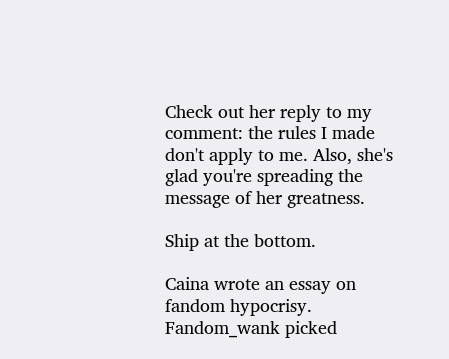Check out her reply to my comment: the rules I made don't apply to me. Also, she's glad you're spreading the message of her greatness.

Ship at the bottom.

Caina wrote an essay on fandom hypocrisy. Fandom_wank picked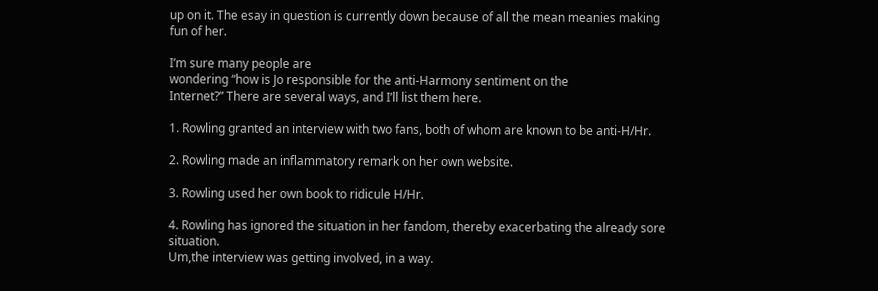up on it. The esay in question is currently down because of all the mean meanies making fun of her.

I’m sure many people are
wondering “how is Jo responsible for the anti-Harmony sentiment on the
Internet?” There are several ways, and I’ll list them here.

1. Rowling granted an interview with two fans, both of whom are known to be anti-H/Hr.

2. Rowling made an inflammatory remark on her own website.

3. Rowling used her own book to ridicule H/Hr.

4. Rowling has ignored the situation in her fandom, thereby exacerbating the already sore situation.
Um,the interview was getting involved, in a way.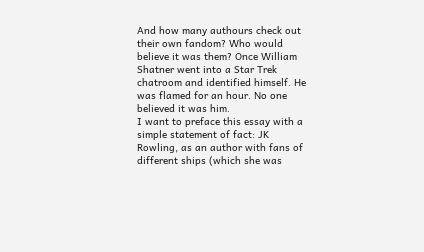And how many authours check out their own fandom? Who would believe it was them? Once William Shatner went into a Star Trek chatroom and identified himself. He was flamed for an hour. No one believed it was him.
I want to preface this essay with a simple statement of fact: JK Rowling, as an author with fans of different ships (which she was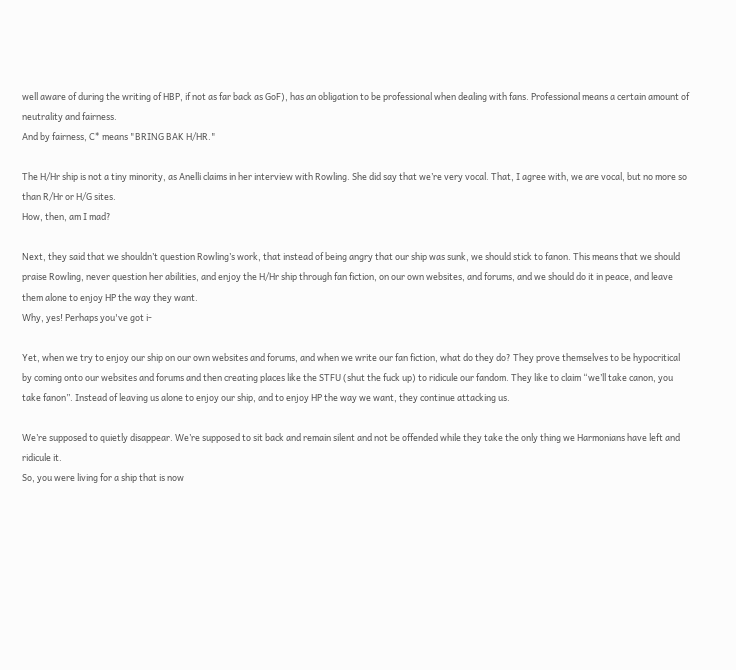well aware of during the writing of HBP, if not as far back as GoF), has an obligation to be professional when dealing with fans. Professional means a certain amount of neutrality and fairness.
And by fairness, C* means "BRING BAK H/HR."

The H/Hr ship is not a tiny minority, as Anelli claims in her interview with Rowling. She did say that we’re very vocal. That, I agree with, we are vocal, but no more so than R/Hr or H/G sites.
How, then, am I mad?

Next, they said that we shouldn’t question Rowling’s work, that instead of being angry that our ship was sunk, we should stick to fanon. This means that we should praise Rowling, never question her abilities, and enjoy the H/Hr ship through fan fiction, on our own websites, and forums, and we should do it in peace, and leave them alone to enjoy HP the way they want.
Why, yes! Perhaps you've got i-

Yet, when we try to enjoy our ship on our own websites and forums, and when we write our fan fiction, what do they do? They prove themselves to be hypocritical by coming onto our websites and forums and then creating places like the STFU (shut the fuck up) to ridicule our fandom. They like to claim “we’ll take canon, you take fanon”. Instead of leaving us alone to enjoy our ship, and to enjoy HP the way we want, they continue attacking us.

We’re supposed to quietly disappear. We’re supposed to sit back and remain silent and not be offended while they take the only thing we Harmonians have left and ridicule it.
So, you were living for a ship that is now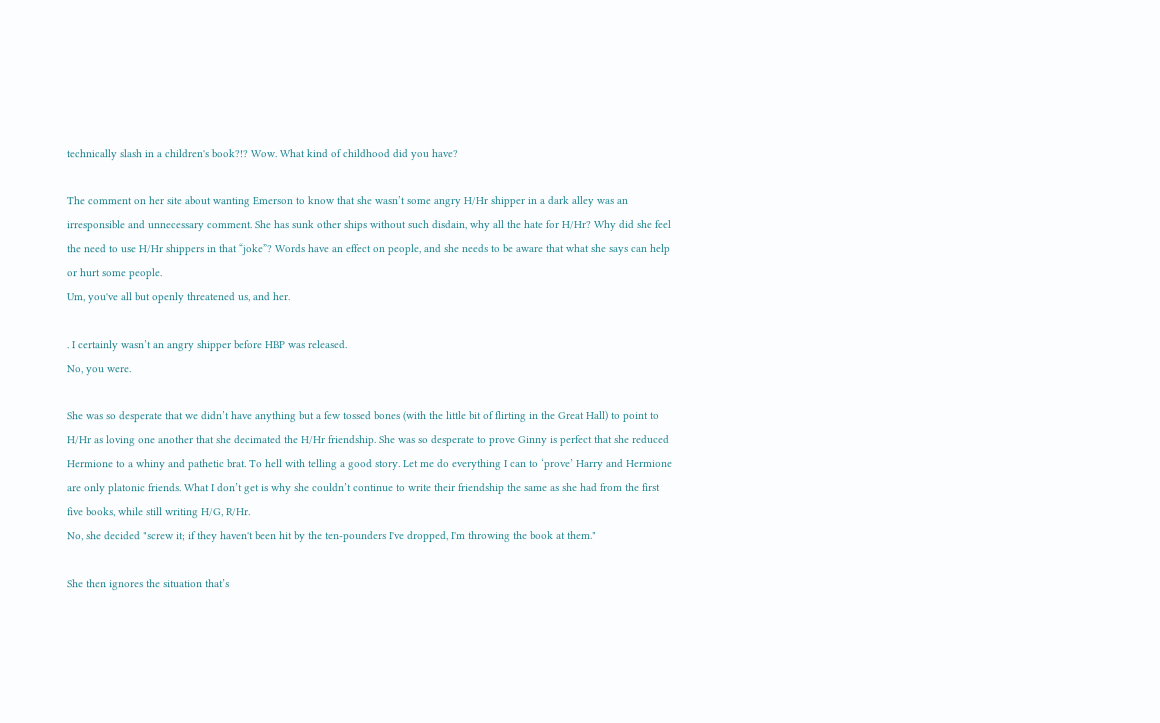technically slash in a children's book?!? Wow. What kind of childhood did you have?

The comment on her site about wanting Emerson to know that she wasn’t some angry H/Hr shipper in a dark alley was an irresponsible and unnecessary comment. She has sunk other ships without such disdain, why all the hate for H/Hr? Why did she feel the need to use H/Hr shippers in that “joke”? Words have an effect on people, and she needs to be aware that what she says can help or hurt some people.
Um, you've all but openly threatened us, and her.

. I certainly wasn’t an angry shipper before HBP was released.
No, you were.

She was so desperate that we didn’t have anything but a few tossed bones (with the little bit of flirting in the Great Hall) to point to H/Hr as loving one another that she decimated the H/Hr friendship. She was so desperate to prove Ginny is perfect that she reduced Hermione to a whiny and pathetic brat. To hell with telling a good story. Let me do everything I can to ‘prove’ Harry and Hermione are only platonic friends. What I don’t get is why she couldn’t continue to write their friendship the same as she had from the first five books, while still writing H/G, R/Hr.
No, she decided "screw it; if they haven't been hit by the ten-pounders I've dropped, I'm throwing the book at them."

She then ignores the situation that’s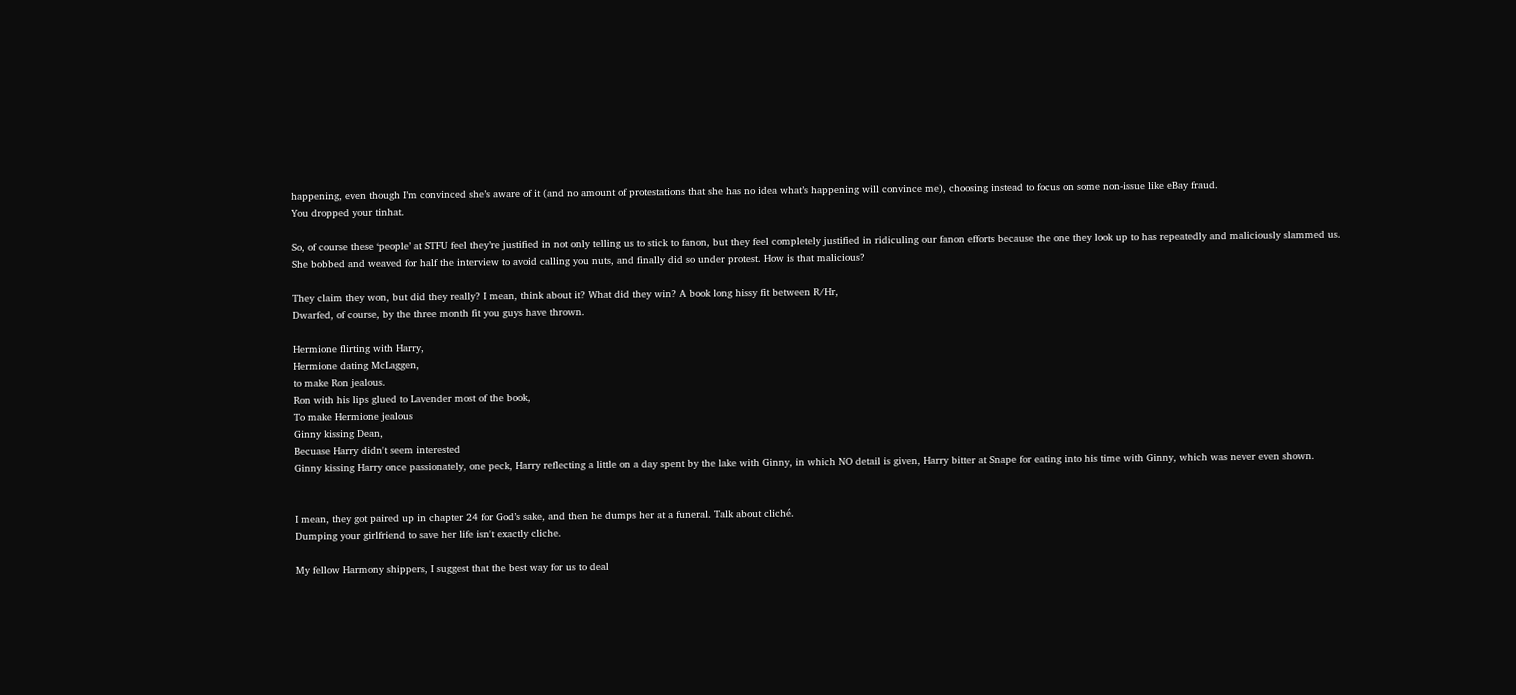happening, even though I’m convinced she’s aware of it (and no amount of protestations that she has no idea what’s happening will convince me), choosing instead to focus on some non-issue like eBay fraud.
You dropped your tinhat.

So, of course these ‘people’ at STFU feel they’re justified in not only telling us to stick to fanon, but they feel completely justified in ridiculing our fanon efforts because the one they look up to has repeatedly and maliciously slammed us.
She bobbed and weaved for half the interview to avoid calling you nuts, and finally did so under protest. How is that malicious?

They claim they won, but did they really? I mean, think about it? What did they win? A book long hissy fit between R/Hr,
Dwarfed, of course, by the three month fit you guys have thrown.

Hermione flirting with Harry,
Hermione dating McLaggen,
to make Ron jealous.
Ron with his lips glued to Lavender most of the book,
To make Hermione jealous
Ginny kissing Dean,
Becuase Harry didn't seem interested
Ginny kissing Harry once passionately, one peck, Harry reflecting a little on a day spent by the lake with Ginny, in which NO detail is given, Harry bitter at Snape for eating into his time with Ginny, which was never even shown.


I mean, they got paired up in chapter 24 for God’s sake, and then he dumps her at a funeral. Talk about cliché.
Dumping your girlfriend to save her life isn't exactly cliche.

My fellow Harmony shippers, I suggest that the best way for us to deal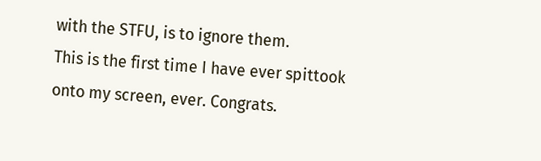with the STFU, is to ignore them.
This is the first time I have ever spittook onto my screen, ever. Congrats.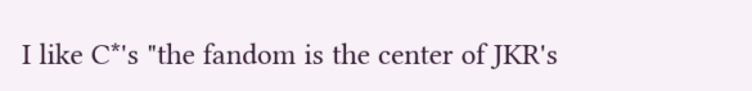I like C*'s "the fandom is the center of JKR's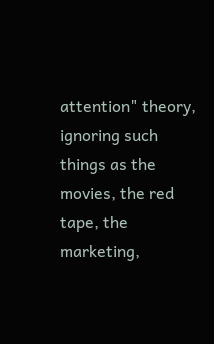attention" theory, ignoring such things as the movies, the red tape, the marketing,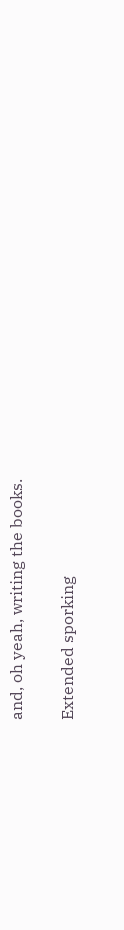and, oh yeah, writing the books.

Extended sporking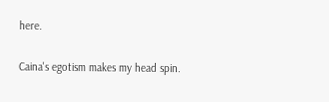here.

Caina's egotism makes my head spin.